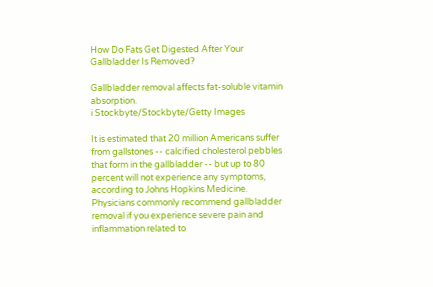How Do Fats Get Digested After Your Gallbladder Is Removed?

Gallbladder removal affects fat-soluble vitamin absorption.
i Stockbyte/Stockbyte/Getty Images

It is estimated that 20 million Americans suffer from gallstones -- calcified cholesterol pebbles that form in the gallbladder -- but up to 80 percent will not experience any symptoms, according to Johns Hopkins Medicine. Physicians commonly recommend gallbladder removal if you experience severe pain and inflammation related to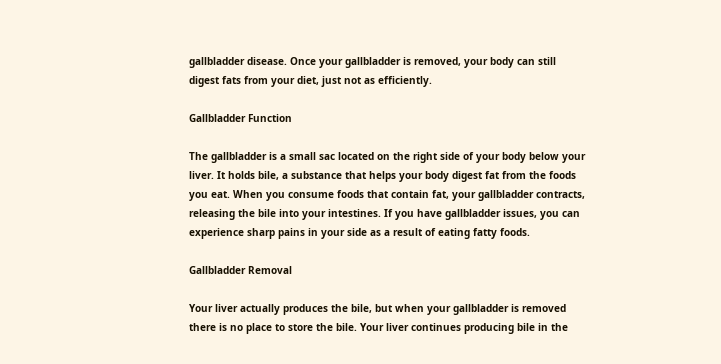gallbladder disease. Once your gallbladder is removed, your body can still digest fats from your diet, just not as efficiently.

Gallbladder Function

The gallbladder is a small sac located on the right side of your body below your liver. It holds bile, a substance that helps your body digest fat from the foods you eat. When you consume foods that contain fat, your gallbladder contracts, releasing the bile into your intestines. If you have gallbladder issues, you can experience sharp pains in your side as a result of eating fatty foods.

Gallbladder Removal

Your liver actually produces the bile, but when your gallbladder is removed there is no place to store the bile. Your liver continues producing bile in the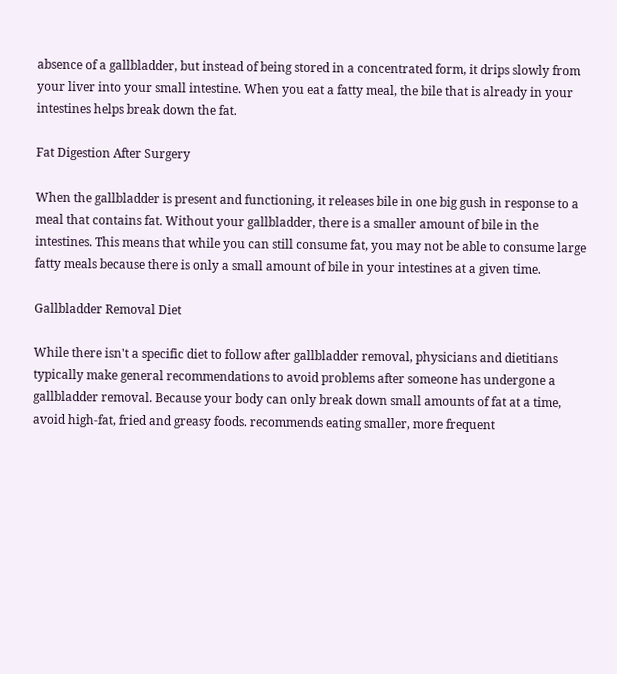absence of a gallbladder, but instead of being stored in a concentrated form, it drips slowly from your liver into your small intestine. When you eat a fatty meal, the bile that is already in your intestines helps break down the fat.

Fat Digestion After Surgery

When the gallbladder is present and functioning, it releases bile in one big gush in response to a meal that contains fat. Without your gallbladder, there is a smaller amount of bile in the intestines. This means that while you can still consume fat, you may not be able to consume large fatty meals because there is only a small amount of bile in your intestines at a given time.

Gallbladder Removal Diet

While there isn't a specific diet to follow after gallbladder removal, physicians and dietitians typically make general recommendations to avoid problems after someone has undergone a gallbladder removal. Because your body can only break down small amounts of fat at a time, avoid high-fat, fried and greasy foods. recommends eating smaller, more frequent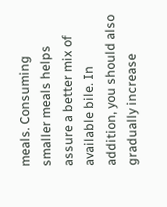meals. Consuming smaller meals helps assure a better mix of available bile. In addition, you should also gradually increase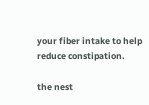your fiber intake to help reduce constipation.

the nest